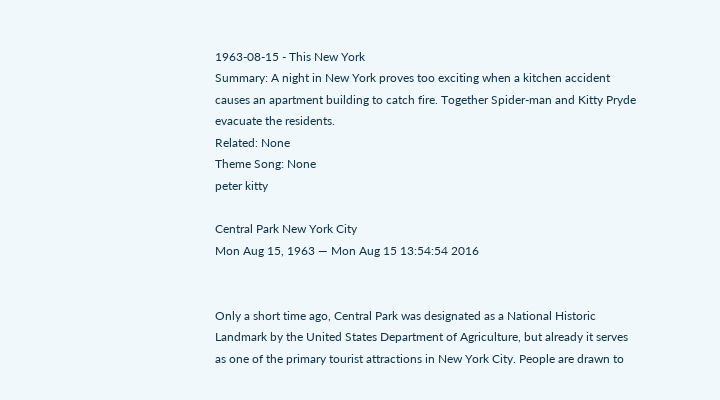1963-08-15 - This New York
Summary: A night in New York proves too exciting when a kitchen accident causes an apartment building to catch fire. Together Spider-man and Kitty Pryde evacuate the residents.
Related: None
Theme Song: None
peter kitty

Central Park New York City
Mon Aug 15, 1963 — Mon Aug 15 13:54:54 2016


Only a short time ago, Central Park was designated as a National Historic Landmark by the United States Department of Agriculture, but already it serves as one of the primary tourist attractions in New York City. People are drawn to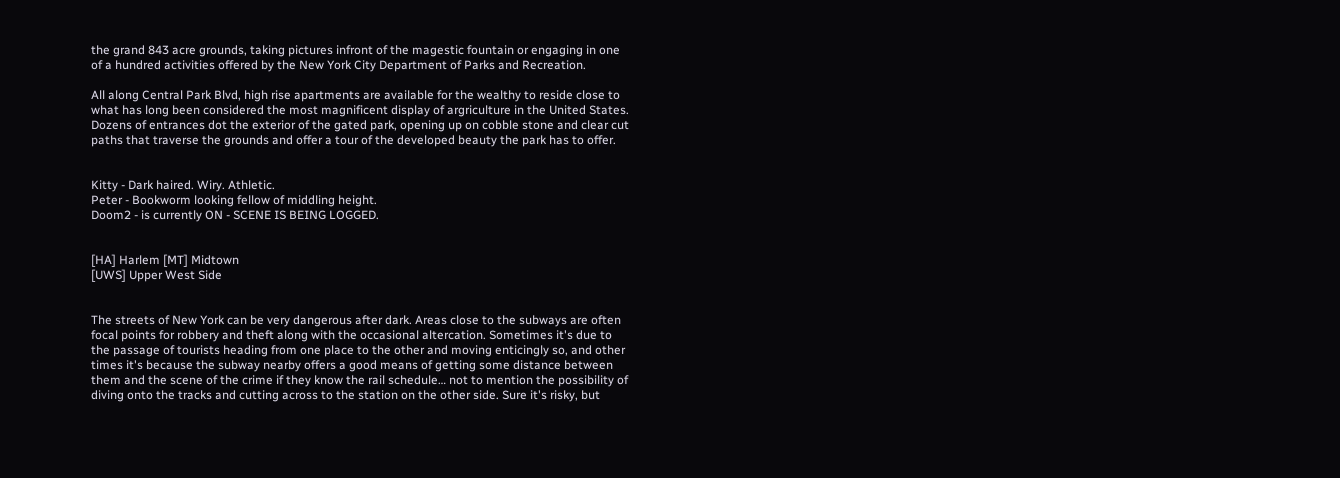the grand 843 acre grounds, taking pictures infront of the magestic fountain or engaging in one of a hundred activities offered by the New York City Department of Parks and Recreation.

All along Central Park Blvd, high rise apartments are available for the wealthy to reside close to what has long been considered the most magnificent display of argriculture in the United States. Dozens of entrances dot the exterior of the gated park, opening up on cobble stone and clear cut paths that traverse the grounds and offer a tour of the developed beauty the park has to offer.


Kitty - Dark haired. Wiry. Athletic.
Peter - Bookworm looking fellow of middling height.
Doom2 - is currently ON - SCENE IS BEING LOGGED.


[HA] Harlem [MT] Midtown
[UWS] Upper West Side


The streets of New York can be very dangerous after dark. Areas close to the subways are often focal points for robbery and theft along with the occasional altercation. Sometimes it's due to the passage of tourists heading from one place to the other and moving enticingly so, and other times it's because the subway nearby offers a good means of getting some distance between them and the scene of the crime if they know the rail schedule… not to mention the possibility of diving onto the tracks and cutting across to the station on the other side. Sure it's risky, but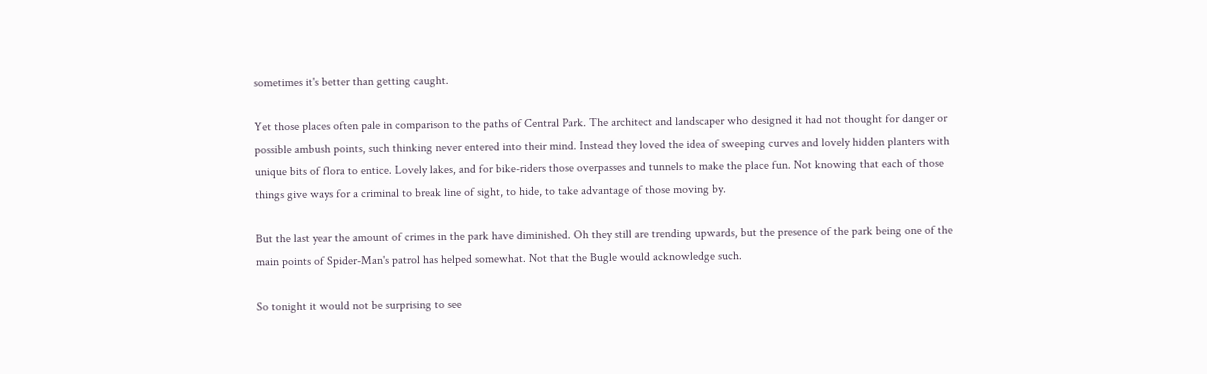sometimes it's better than getting caught.

Yet those places often pale in comparison to the paths of Central Park. The architect and landscaper who designed it had not thought for danger or possible ambush points, such thinking never entered into their mind. Instead they loved the idea of sweeping curves and lovely hidden planters with unique bits of flora to entice. Lovely lakes, and for bike-riders those overpasses and tunnels to make the place fun. Not knowing that each of those things give ways for a criminal to break line of sight, to hide, to take advantage of those moving by.

But the last year the amount of crimes in the park have diminished. Oh they still are trending upwards, but the presence of the park being one of the main points of Spider-Man's patrol has helped somewhat. Not that the Bugle would acknowledge such.

So tonight it would not be surprising to see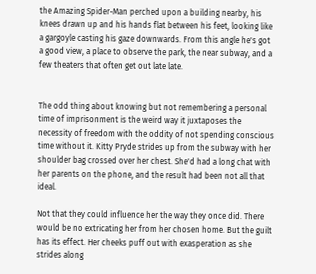the Amazing Spider-Man perched upon a building nearby, his knees drawn up and his hands flat between his feet, looking like a gargoyle casting his gaze downwards. From this angle he's got a good view, a place to observe the park, the near subway, and a few theaters that often get out late late.


The odd thing about knowing but not remembering a personal time of imprisonment is the weird way it juxtaposes the necessity of freedom with the oddity of not spending conscious time without it. Kitty Pryde strides up from the subway with her shoulder bag crossed over her chest. She'd had a long chat with her parents on the phone, and the result had been not all that ideal.

Not that they could influence her the way they once did. There would be no extricating her from her chosen home. But the guilt has its effect. Her cheeks puff out with exasperation as she strides along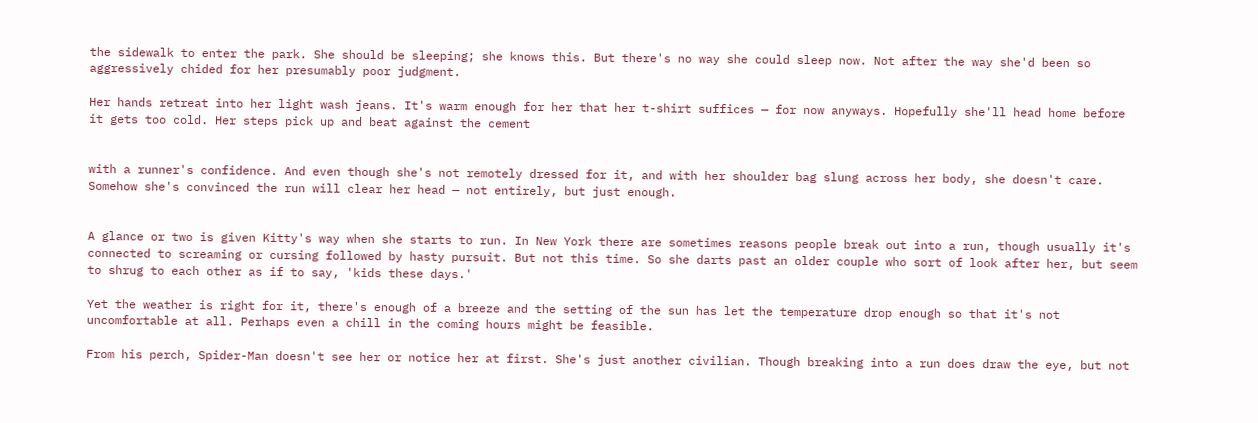the sidewalk to enter the park. She should be sleeping; she knows this. But there's no way she could sleep now. Not after the way she'd been so aggressively chided for her presumably poor judgment.

Her hands retreat into her light wash jeans. It's warm enough for her that her t-shirt suffices — for now anyways. Hopefully she'll head home before it gets too cold. Her steps pick up and beat against the cement


with a runner's confidence. And even though she's not remotely dressed for it, and with her shoulder bag slung across her body, she doesn't care. Somehow she's convinced the run will clear her head — not entirely, but just enough.


A glance or two is given Kitty's way when she starts to run. In New York there are sometimes reasons people break out into a run, though usually it's connected to screaming or cursing followed by hasty pursuit. But not this time. So she darts past an older couple who sort of look after her, but seem to shrug to each other as if to say, 'kids these days.'

Yet the weather is right for it, there's enough of a breeze and the setting of the sun has let the temperature drop enough so that it's not uncomfortable at all. Perhaps even a chill in the coming hours might be feasible.

From his perch, Spider-Man doesn't see her or notice her at first. She's just another civilian. Though breaking into a run does draw the eye, but not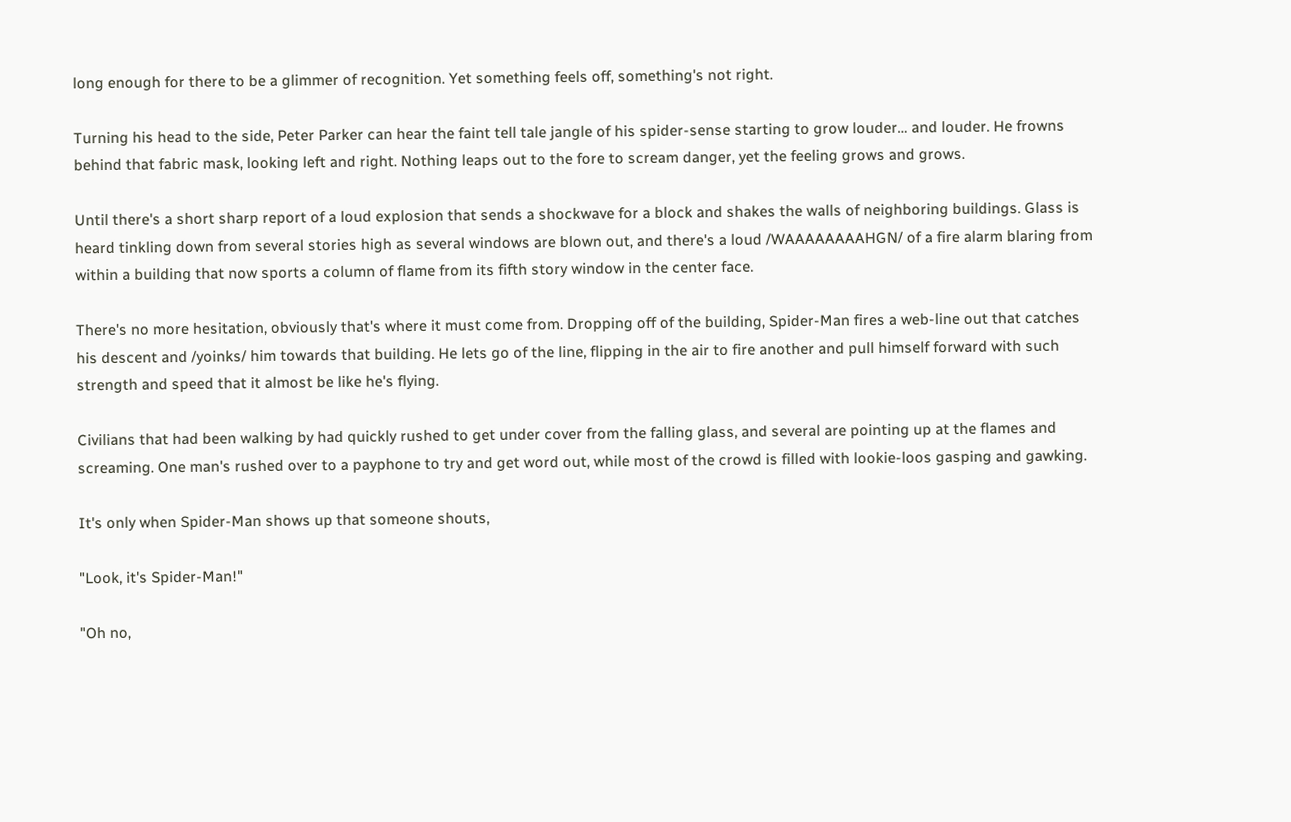long enough for there to be a glimmer of recognition. Yet something feels off, something's not right.

Turning his head to the side, Peter Parker can hear the faint tell tale jangle of his spider-sense starting to grow louder… and louder. He frowns behind that fabric mask, looking left and right. Nothing leaps out to the fore to scream danger, yet the feeling grows and grows.

Until there's a short sharp report of a loud explosion that sends a shockwave for a block and shakes the walls of neighboring buildings. Glass is heard tinkling down from several stories high as several windows are blown out, and there's a loud /WAAAAAAAAHGN/ of a fire alarm blaring from within a building that now sports a column of flame from its fifth story window in the center face.

There's no more hesitation, obviously that's where it must come from. Dropping off of the building, Spider-Man fires a web-line out that catches his descent and /yoinks/ him towards that building. He lets go of the line, flipping in the air to fire another and pull himself forward with such strength and speed that it almost be like he's flying.

Civilians that had been walking by had quickly rushed to get under cover from the falling glass, and several are pointing up at the flames and screaming. One man's rushed over to a payphone to try and get word out, while most of the crowd is filled with lookie-loos gasping and gawking.

It's only when Spider-Man shows up that someone shouts,

"Look, it's Spider-Man!"

"Oh no,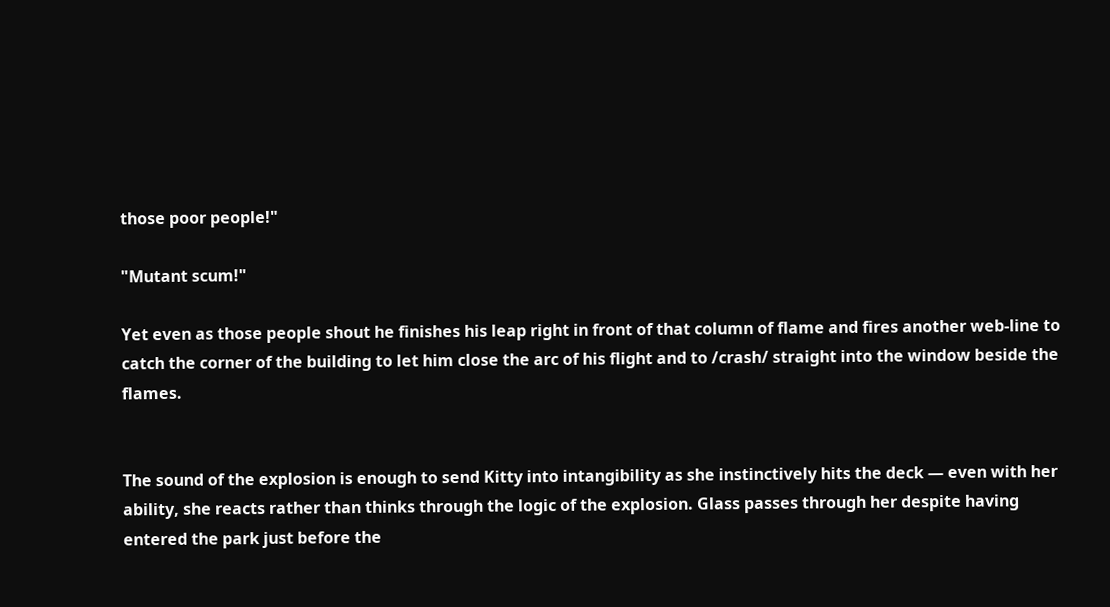those poor people!"

"Mutant scum!"

Yet even as those people shout he finishes his leap right in front of that column of flame and fires another web-line to catch the corner of the building to let him close the arc of his flight and to /crash/ straight into the window beside the flames.


The sound of the explosion is enough to send Kitty into intangibility as she instinctively hits the deck — even with her ability, she reacts rather than thinks through the logic of the explosion. Glass passes through her despite having entered the park just before the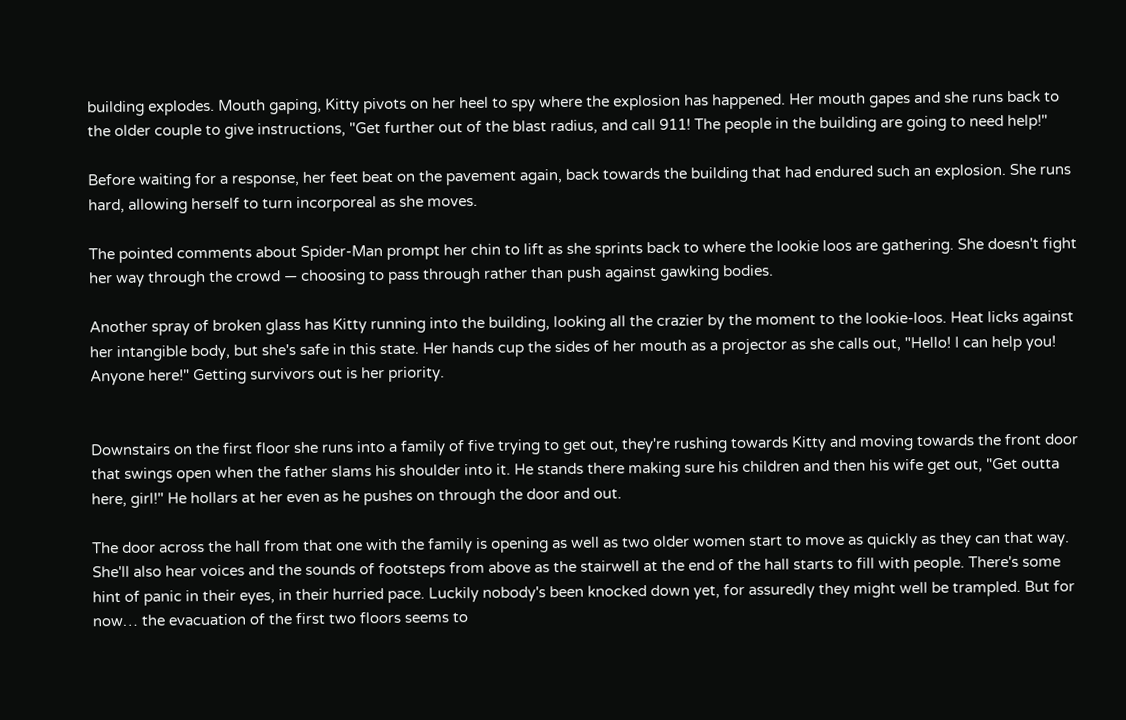building explodes. Mouth gaping, Kitty pivots on her heel to spy where the explosion has happened. Her mouth gapes and she runs back to the older couple to give instructions, "Get further out of the blast radius, and call 911! The people in the building are going to need help!"

Before waiting for a response, her feet beat on the pavement again, back towards the building that had endured such an explosion. She runs hard, allowing herself to turn incorporeal as she moves.

The pointed comments about Spider-Man prompt her chin to lift as she sprints back to where the lookie loos are gathering. She doesn't fight her way through the crowd — choosing to pass through rather than push against gawking bodies.

Another spray of broken glass has Kitty running into the building, looking all the crazier by the moment to the lookie-loos. Heat licks against her intangible body, but she's safe in this state. Her hands cup the sides of her mouth as a projector as she calls out, "Hello! I can help you! Anyone here!" Getting survivors out is her priority.


Downstairs on the first floor she runs into a family of five trying to get out, they're rushing towards Kitty and moving towards the front door that swings open when the father slams his shoulder into it. He stands there making sure his children and then his wife get out, "Get outta here, girl!" He hollars at her even as he pushes on through the door and out.

The door across the hall from that one with the family is opening as well as two older women start to move as quickly as they can that way. She'll also hear voices and the sounds of footsteps from above as the stairwell at the end of the hall starts to fill with people. There's some hint of panic in their eyes, in their hurried pace. Luckily nobody's been knocked down yet, for assuredly they might well be trampled. But for now… the evacuation of the first two floors seems to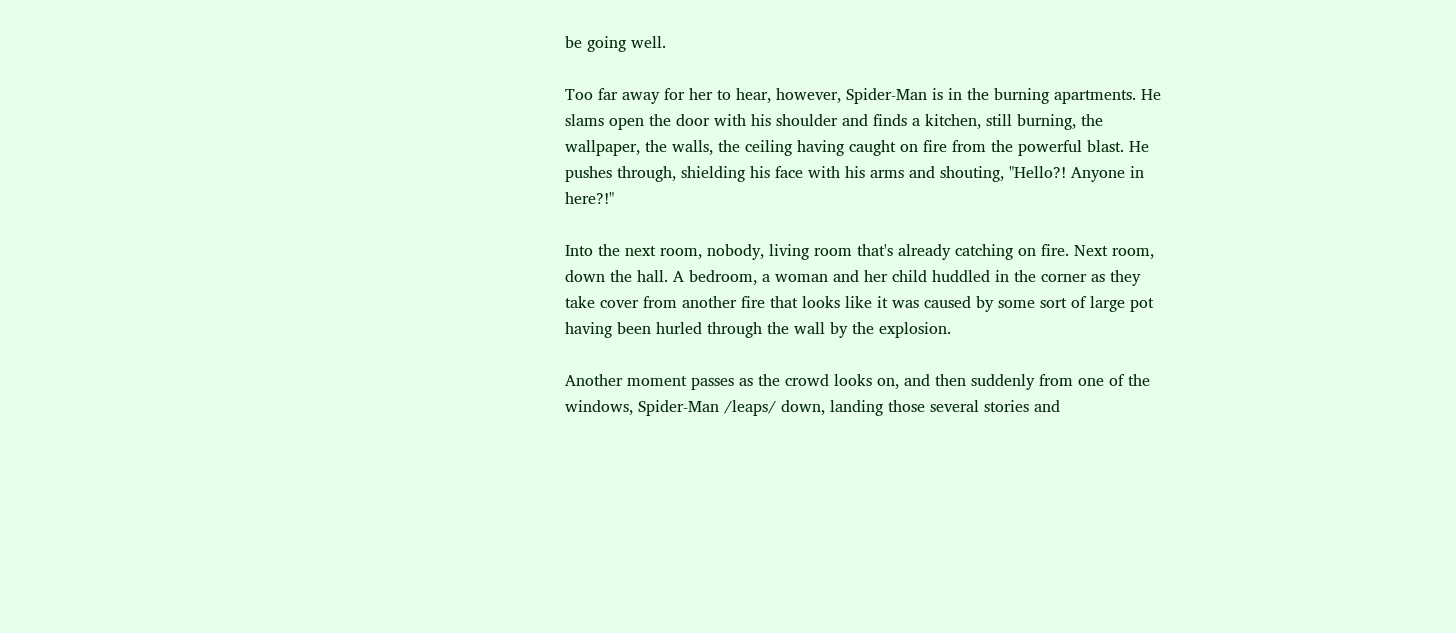be going well.

Too far away for her to hear, however, Spider-Man is in the burning apartments. He slams open the door with his shoulder and finds a kitchen, still burning, the wallpaper, the walls, the ceiling having caught on fire from the powerful blast. He pushes through, shielding his face with his arms and shouting, "Hello?! Anyone in here?!"

Into the next room, nobody, living room that's already catching on fire. Next room, down the hall. A bedroom, a woman and her child huddled in the corner as they take cover from another fire that looks like it was caused by some sort of large pot having been hurled through the wall by the explosion.

Another moment passes as the crowd looks on, and then suddenly from one of the windows, Spider-Man /leaps/ down, landing those several stories and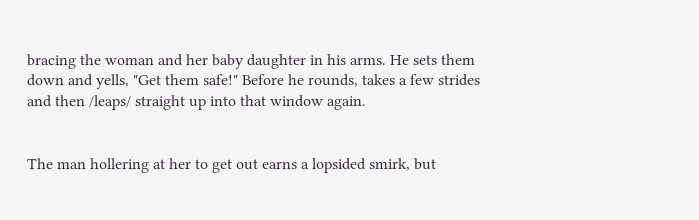bracing the woman and her baby daughter in his arms. He sets them down and yells, "Get them safe!" Before he rounds, takes a few strides and then /leaps/ straight up into that window again.


The man hollering at her to get out earns a lopsided smirk, but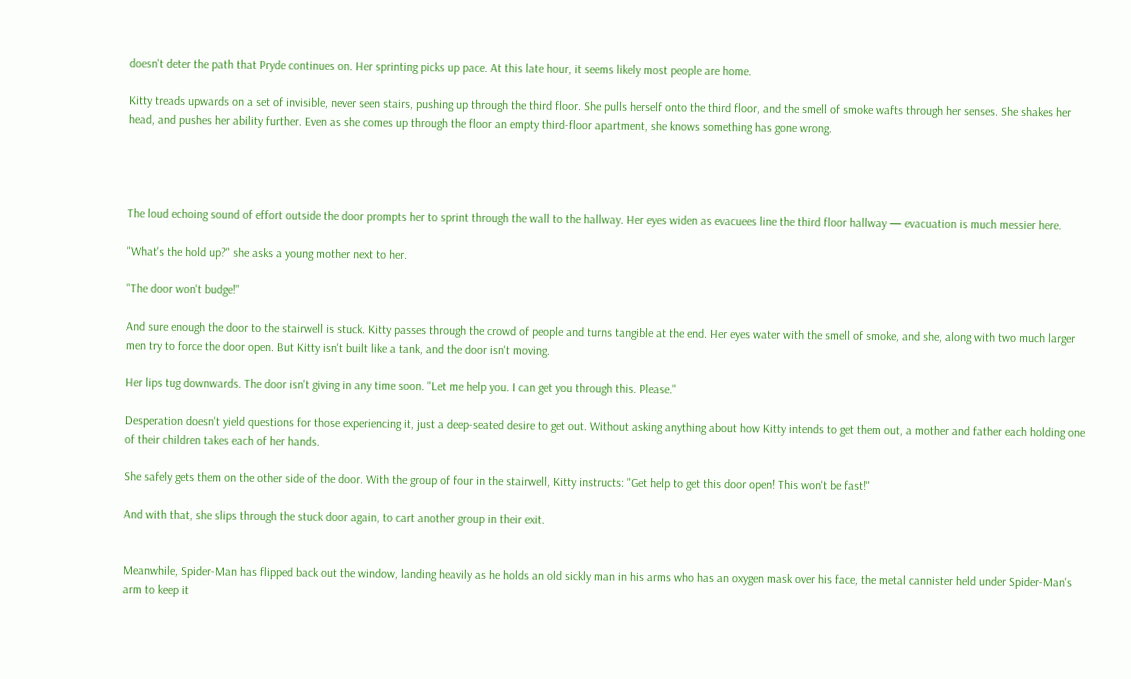doesn't deter the path that Pryde continues on. Her sprinting picks up pace. At this late hour, it seems likely most people are home.

Kitty treads upwards on a set of invisible, never seen stairs, pushing up through the third floor. She pulls herself onto the third floor, and the smell of smoke wafts through her senses. She shakes her head, and pushes her ability further. Even as she comes up through the floor an empty third-floor apartment, she knows something has gone wrong.




The loud echoing sound of effort outside the door prompts her to sprint through the wall to the hallway. Her eyes widen as evacuees line the third floor hallway — evacuation is much messier here.

"What's the hold up?" she asks a young mother next to her.

"The door won't budge!"

And sure enough the door to the stairwell is stuck. Kitty passes through the crowd of people and turns tangible at the end. Her eyes water with the smell of smoke, and she, along with two much larger men try to force the door open. But Kitty isn't built like a tank, and the door isn't moving.

Her lips tug downwards. The door isn't giving in any time soon. "Let me help you. I can get you through this. Please."

Desperation doesn't yield questions for those experiencing it, just a deep-seated desire to get out. Without asking anything about how Kitty intends to get them out, a mother and father each holding one of their children takes each of her hands.

She safely gets them on the other side of the door. With the group of four in the stairwell, Kitty instructs: "Get help to get this door open! This won't be fast!"

And with that, she slips through the stuck door again, to cart another group in their exit.


Meanwhile, Spider-Man has flipped back out the window, landing heavily as he holds an old sickly man in his arms who has an oxygen mask over his face, the metal cannister held under Spider-Man's arm to keep it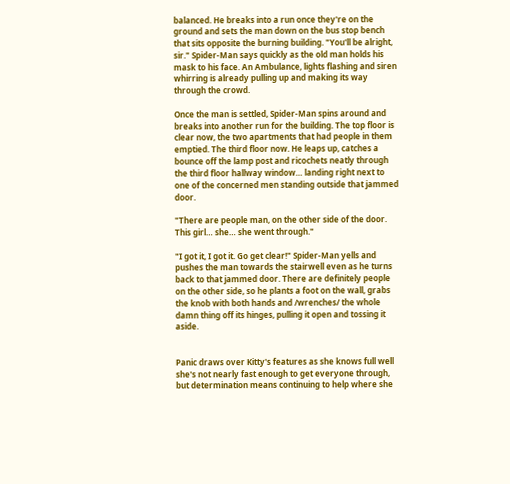balanced. He breaks into a run once they're on the ground and sets the man down on the bus stop bench that sits opposite the burning building. "You'll be alright, sir." Spider-Man says quickly as the old man holds his mask to his face. An Ambulance, lights flashing and siren whirring is already pulling up and making its way through the crowd.

Once the man is settled, Spider-Man spins around and breaks into another run for the building. The top floor is clear now, the two apartments that had people in them emptied. The third floor now. He leaps up, catches a bounce off the lamp post and ricochets neatly through the third floor hallway window… landing right next to one of the concerned men standing outside that jammed door.

"There are people man, on the other side of the door. This girl… she… she went through."

"I got it, I got it. Go get clear!" Spider-Man yells and pushes the man towards the stairwell even as he turns back to that jammed door. There are definitely people on the other side, so he plants a foot on the wall, grabs the knob with both hands and /wrenches/ the whole damn thing off its hinges, pulling it open and tossing it aside.


Panic draws over Kitty's features as she knows full well she's not nearly fast enough to get everyone through, but determination means continuing to help where she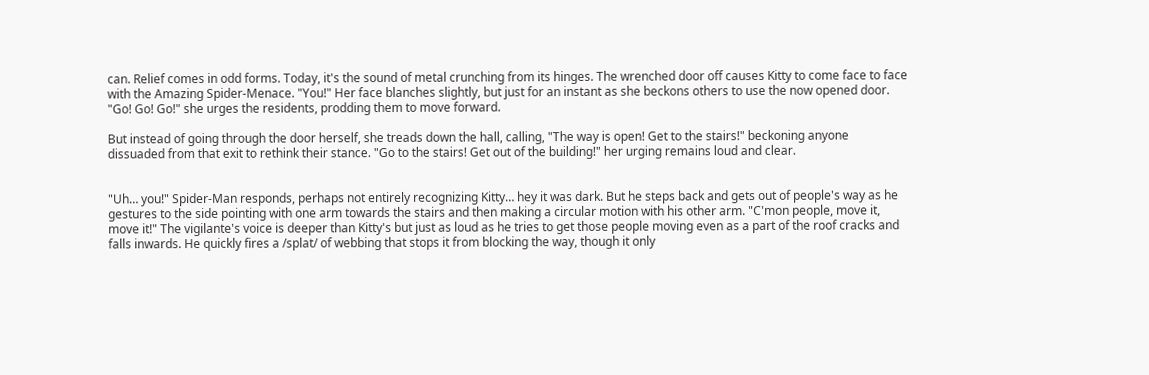can. Relief comes in odd forms. Today, it's the sound of metal crunching from its hinges. The wrenched door off causes Kitty to come face to face with the Amazing Spider-Menace. "You!" Her face blanches slightly, but just for an instant as she beckons others to use the now opened door. "Go! Go! Go!" she urges the residents, prodding them to move forward.

But instead of going through the door herself, she treads down the hall, calling, "The way is open! Get to the stairs!" beckoning anyone dissuaded from that exit to rethink their stance. "Go to the stairs! Get out of the building!" her urging remains loud and clear.


"Uh… you!" Spider-Man responds, perhaps not entirely recognizing Kitty… hey it was dark. But he steps back and gets out of people's way as he gestures to the side pointing with one arm towards the stairs and then making a circular motion with his other arm. "C'mon people, move it, move it!" The vigilante's voice is deeper than Kitty's but just as loud as he tries to get those people moving even as a part of the roof cracks and falls inwards. He quickly fires a /splat/ of webbing that stops it from blocking the way, though it only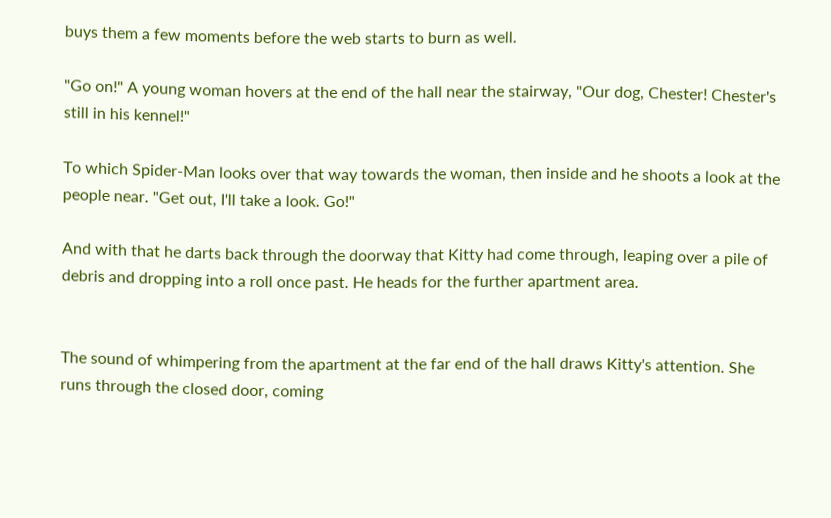buys them a few moments before the web starts to burn as well.

"Go on!" A young woman hovers at the end of the hall near the stairway, "Our dog, Chester! Chester's still in his kennel!"

To which Spider-Man looks over that way towards the woman, then inside and he shoots a look at the people near. "Get out, I'll take a look. Go!"

And with that he darts back through the doorway that Kitty had come through, leaping over a pile of debris and dropping into a roll once past. He heads for the further apartment area.


The sound of whimpering from the apartment at the far end of the hall draws Kitty's attention. She runs through the closed door, coming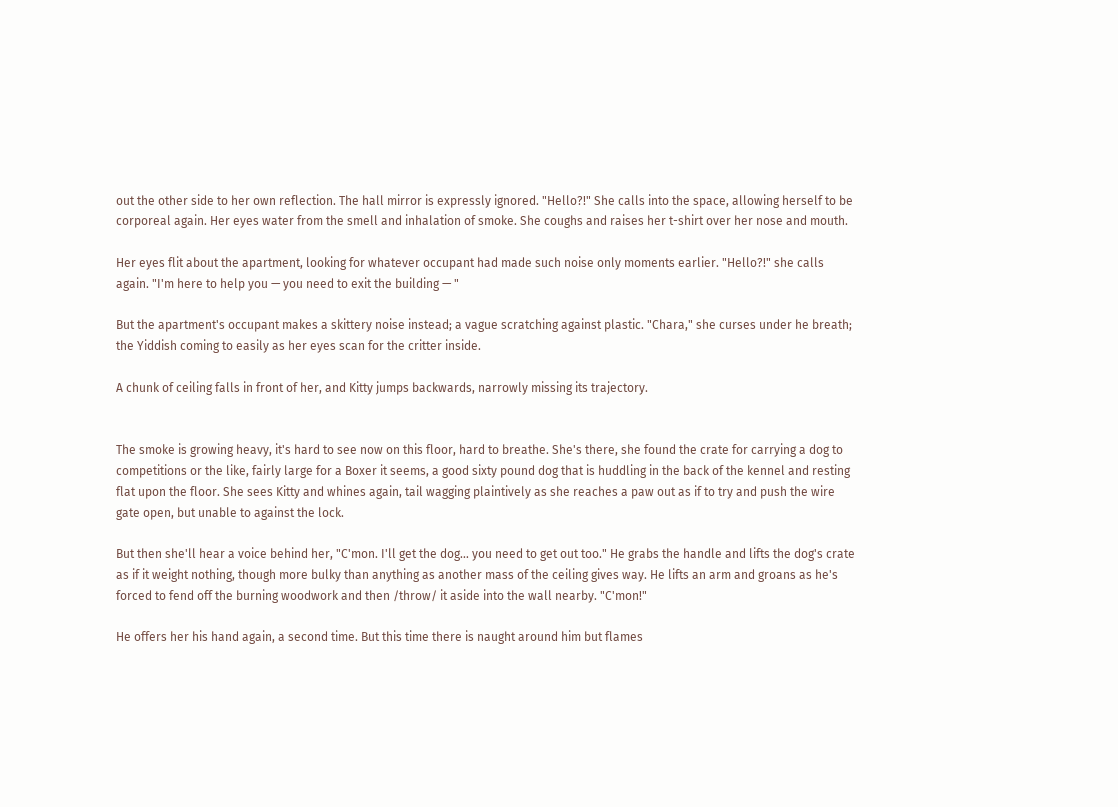out the other side to her own reflection. The hall mirror is expressly ignored. "Hello?!" She calls into the space, allowing herself to be corporeal again. Her eyes water from the smell and inhalation of smoke. She coughs and raises her t-shirt over her nose and mouth.

Her eyes flit about the apartment, looking for whatever occupant had made such noise only moments earlier. "Hello?!" she calls again. "I'm here to help you — you need to exit the building — "

But the apartment's occupant makes a skittery noise instead; a vague scratching against plastic. "Chara," she curses under he breath; the Yiddish coming to easily as her eyes scan for the critter inside.

A chunk of ceiling falls in front of her, and Kitty jumps backwards, narrowly missing its trajectory.


The smoke is growing heavy, it's hard to see now on this floor, hard to breathe. She's there, she found the crate for carrying a dog to competitions or the like, fairly large for a Boxer it seems, a good sixty pound dog that is huddling in the back of the kennel and resting flat upon the floor. She sees Kitty and whines again, tail wagging plaintively as she reaches a paw out as if to try and push the wire gate open, but unable to against the lock.

But then she'll hear a voice behind her, "C'mon. I'll get the dog… you need to get out too." He grabs the handle and lifts the dog's crate as if it weight nothing, though more bulky than anything as another mass of the ceiling gives way. He lifts an arm and groans as he's forced to fend off the burning woodwork and then /throw/ it aside into the wall nearby. "C'mon!"

He offers her his hand again, a second time. But this time there is naught around him but flames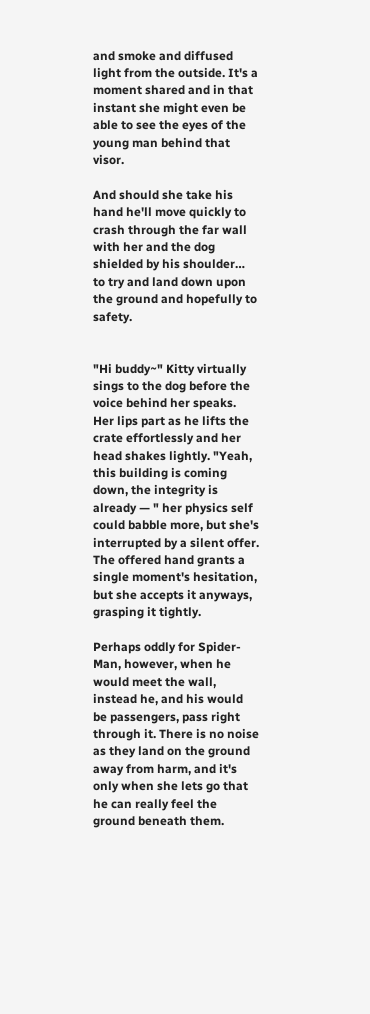and smoke and diffused light from the outside. It's a moment shared and in that instant she might even be able to see the eyes of the young man behind that visor.

And should she take his hand he'll move quickly to crash through the far wall with her and the dog shielded by his shoulder… to try and land down upon the ground and hopefully to safety.


"Hi buddy~" Kitty virtually sings to the dog before the voice behind her speaks. Her lips part as he lifts the crate effortlessly and her head shakes lightly. "Yeah, this building is coming down, the integrity is already — " her physics self could babble more, but she's interrupted by a silent offer. The offered hand grants a single moment's hesitation, but she accepts it anyways, grasping it tightly.

Perhaps oddly for Spider-Man, however, when he would meet the wall, instead he, and his would be passengers, pass right through it. There is no noise as they land on the ground away from harm, and it's only when she lets go that he can really feel the ground beneath them.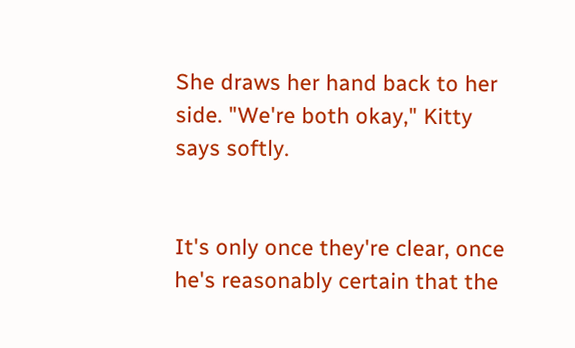She draws her hand back to her side. "We're both okay," Kitty says softly.


It's only once they're clear, once he's reasonably certain that the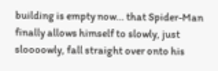building is empty now… that Spider-Man finally allows himself to slowly, just sloooowly, fall straight over onto his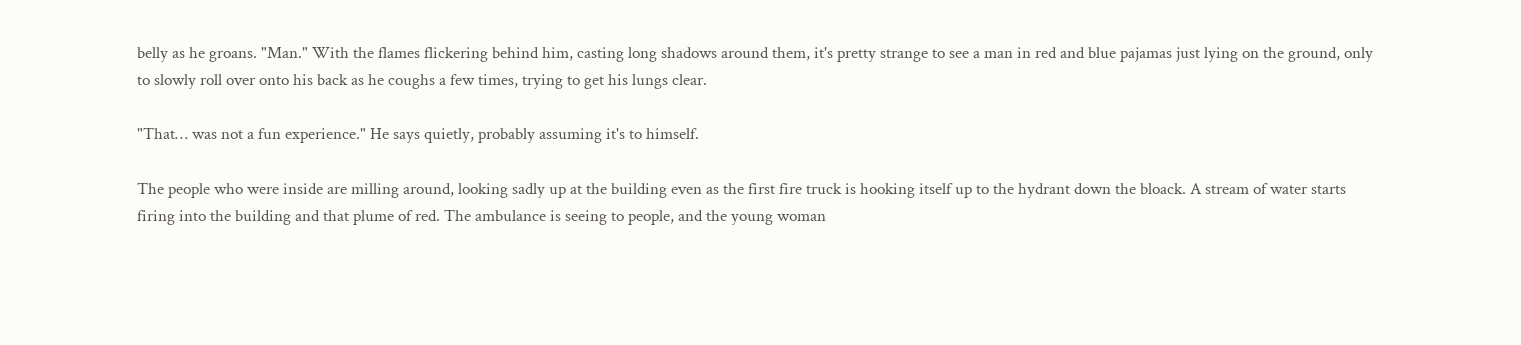belly as he groans. "Man." With the flames flickering behind him, casting long shadows around them, it's pretty strange to see a man in red and blue pajamas just lying on the ground, only to slowly roll over onto his back as he coughs a few times, trying to get his lungs clear.

"That… was not a fun experience." He says quietly, probably assuming it's to himself.

The people who were inside are milling around, looking sadly up at the building even as the first fire truck is hooking itself up to the hydrant down the bloack. A stream of water starts firing into the building and that plume of red. The ambulance is seeing to people, and the young woman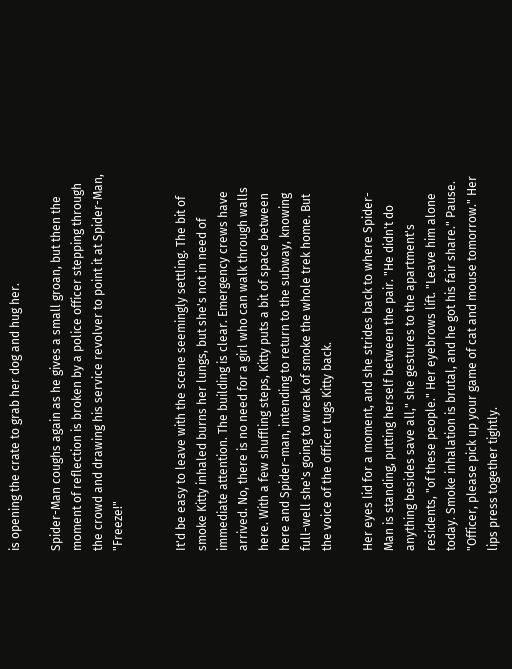is opening the crate to grab her dog and hug her.

Spider-Man coughs again as he gives a small groan, but then the moment of reflection is broken by a police officer stepping through the crowd and drawing his service revolver to point it at Spider-Man, "Freeze!"


It'd be easy to leave with the scene seemingly settling. The bit of smoke Kitty inhaled burns her lungs, but she's not in need of immediate attention. The building is clear. Emergency crews have arrived. No, there is no need for a girl who can walk through walls here. With a few shuffling steps, Kitty puts a bit of space between here and Spider-man, intending to return to the subway, knowing full-well she's going to wreak of smoke the whole trek home. But the voice of the officer tugs Kitty back.

Her eyes lid for a moment, and she strides back to where Spider-Man is standing, putting herself between the pair. "He didn't do anything besides save all," she gestures to the apartment's residents, "of these people." Her eyebrows lift. "Leave him alone today. Smoke inhalation is brutal, and he got his fair share." Pause. "Officer, please pick up your game of cat and mouse tomorrow." Her lips press together tightly.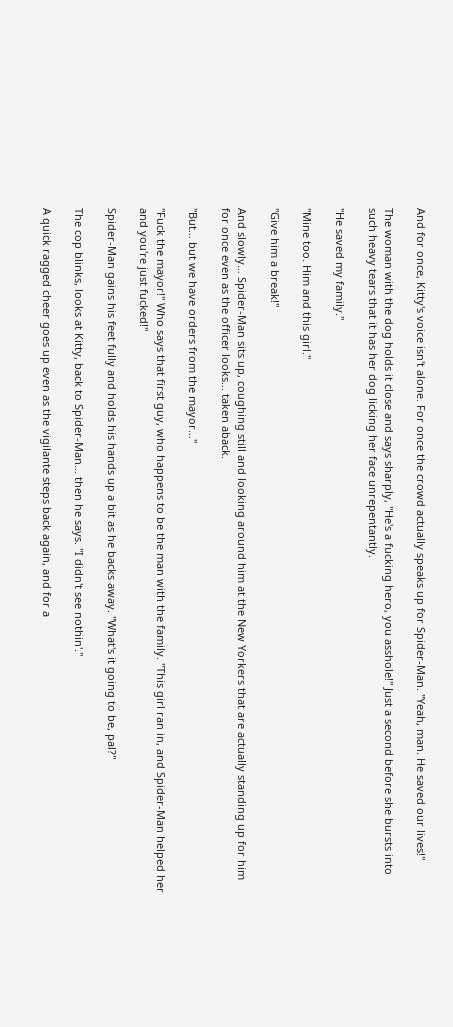And for once, Kitty's voice isn't alone. For once the crowd actually speaks up for Spider-Man. "Yeah, man. He saved our lives!"

The woman with the dog holds it close and says sharply, "He's a fucking hero, you asshole!" Just a second before she bursts into such heavy tears that it has her dog licking her face unrepentantly.

"He saved my family."

"Mine too. Him and this girl."

"Give him a break!"

And slowly… Spider-Man sits up, coughing still and looking around him at the New Yorkers that are actually standing up for him for once even as the officer looks… taken aback.

"But… but we have orders from the mayor…"

"Fuck the mayor!" Who says that first guy, who happens to be the man with the family. "This girl ran in, and Spider-Man helped her and you're just fucked!"

Spider-Man gains his feet fully and holds his hands up a bit as he backs away. "What's it going to be, pal?"

The cop blinks, looks at Kitty, back to Spider-Man… then he says. "I didn't see nothin'."

A quick ragged cheer goes up even as the vigilante steps back again, and for a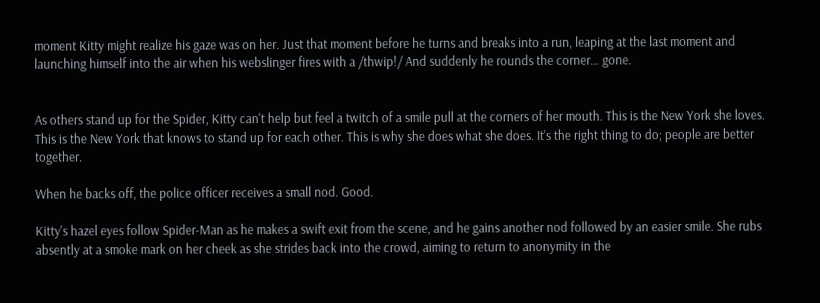moment Kitty might realize his gaze was on her. Just that moment before he turns and breaks into a run, leaping at the last moment and launching himself into the air when his webslinger fires with a /thwip!/ And suddenly he rounds the corner… gone.


As others stand up for the Spider, Kitty can't help but feel a twitch of a smile pull at the corners of her mouth. This is the New York she loves. This is the New York that knows to stand up for each other. This is why she does what she does. It's the right thing to do; people are better together.

When he backs off, the police officer receives a small nod. Good.

Kitty's hazel eyes follow Spider-Man as he makes a swift exit from the scene, and he gains another nod followed by an easier smile. She rubs absently at a smoke mark on her cheek as she strides back into the crowd, aiming to return to anonymity in the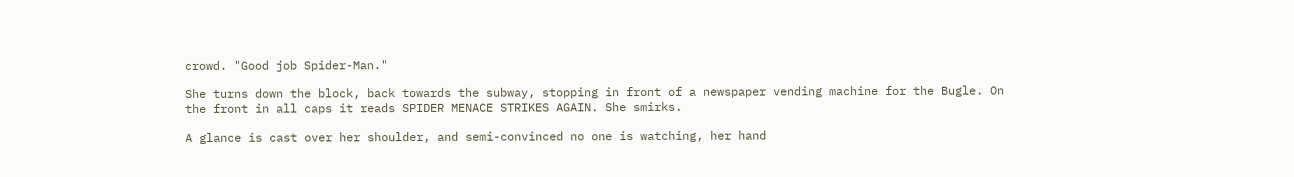crowd. "Good job Spider-Man."

She turns down the block, back towards the subway, stopping in front of a newspaper vending machine for the Bugle. On the front in all caps it reads SPIDER MENACE STRIKES AGAIN. She smirks.

A glance is cast over her shoulder, and semi-convinced no one is watching, her hand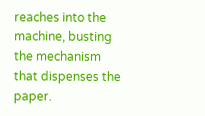reaches into the machine, busting the mechanism that dispenses the paper.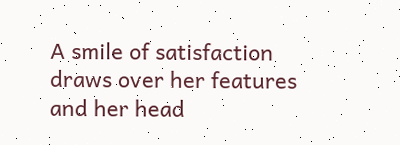A smile of satisfaction draws over her features and her head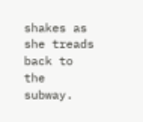shakes as she treads back to the subway.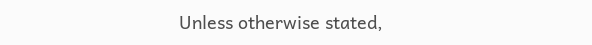Unless otherwise stated,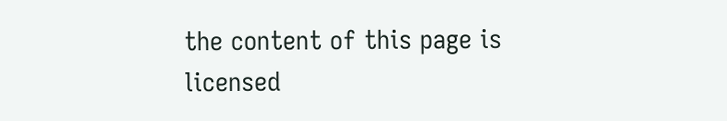the content of this page is licensed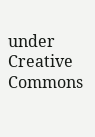under Creative Commons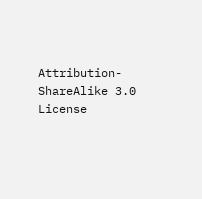Attribution-ShareAlike 3.0 License